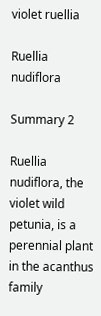violet ruellia

Ruellia nudiflora

Summary 2

Ruellia nudiflora, the violet wild petunia, is a perennial plant in the acanthus family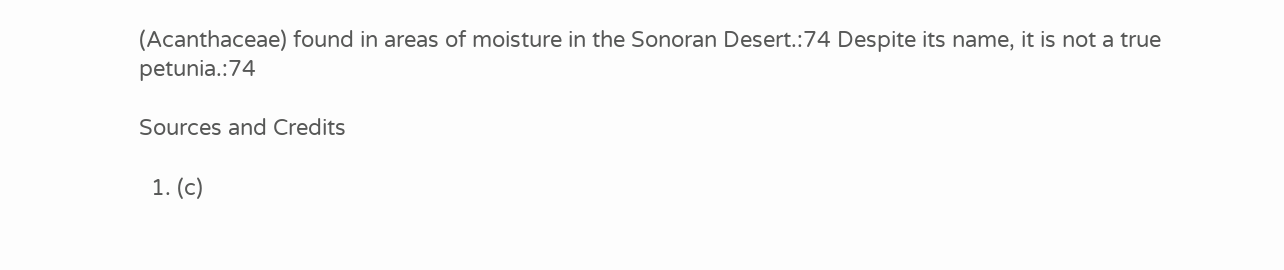(Acanthaceae) found in areas of moisture in the Sonoran Desert.:74 Despite its name, it is not a true petunia.:74

Sources and Credits

  1. (c)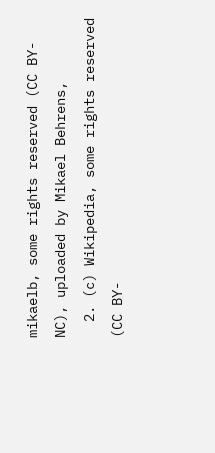mikaelb, some rights reserved (CC BY-NC), uploaded by Mikael Behrens,
  2. (c) Wikipedia, some rights reserved (CC BY-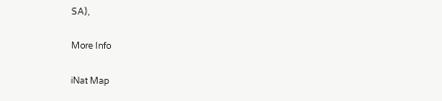SA),

More Info

iNat Map